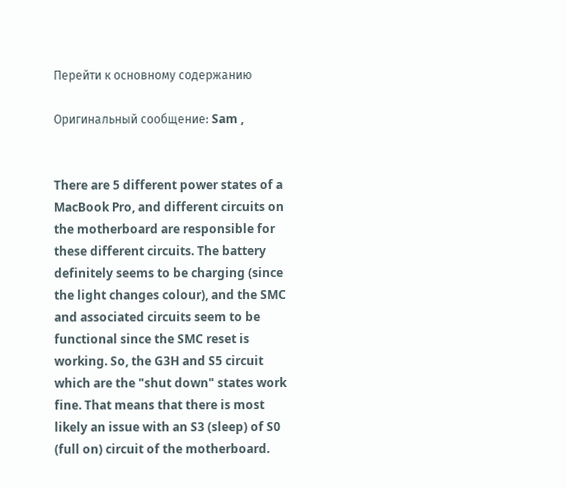Перейти к основному содержанию

Оригинальный сообщение: Sam ,


There are 5 different power states of a MacBook Pro, and different circuits on the motherboard are responsible for these different circuits. The battery definitely seems to be charging (since the light changes colour), and the SMC and associated circuits seem to be functional since the SMC reset is working. So, the G3H and S5 circuit which are the "shut down" states work fine. That means that there is most likely an issue with an S3 (sleep) of S0 (full on) circuit of the motherboard.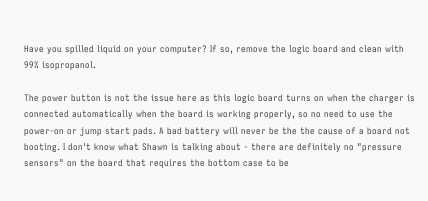Have you spilled liquid on your computer? If so, remove the logic board and clean with 99% isopropanol.

The power button is not the issue here as this logic board turns on when the charger is connected automatically when the board is working properly, so no need to use the power-on or jump start pads. A bad battery will never be the the cause of a board not booting. I don't know what Shawn is talking about - there are definitely no "pressure sensors" on the board that requires the bottom case to be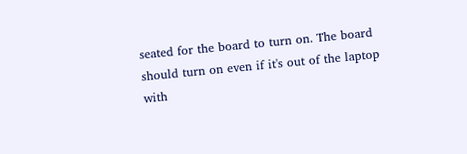seated for the board to turn on. The board should turn on even if it's out of the laptop with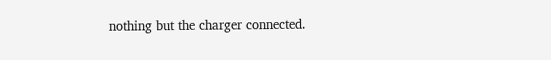nothing but the charger connected.